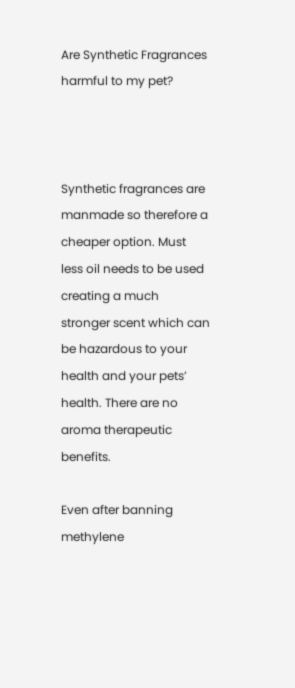Are Synthetic Fragrances harmful to my pet?



Synthetic fragrances are manmade so therefore a cheaper option. Must less oil needs to be used creating a much stronger scent which can be hazardous to your health and your pets’ health. There are no aroma therapeutic benefits.

Even after banning methylene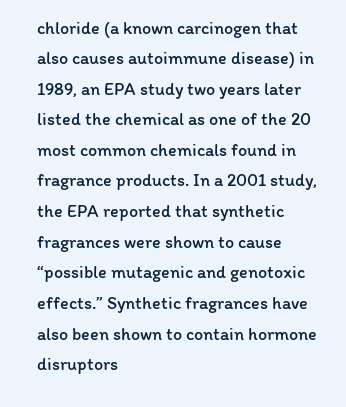chloride (a known carcinogen that also causes autoimmune disease) in 1989, an EPA study two years later listed the chemical as one of the 20 most common chemicals found in fragrance products. In a 2001 study, the EPA reported that synthetic fragrances were shown to cause “possible mutagenic and genotoxic effects.” Synthetic fragrances have also been shown to contain hormone disruptors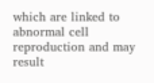which are linked to abnormal cell reproduction and may result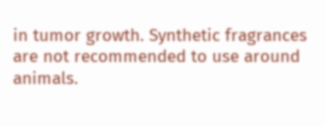in tumor growth. Synthetic fragrances are not recommended to use around animals.